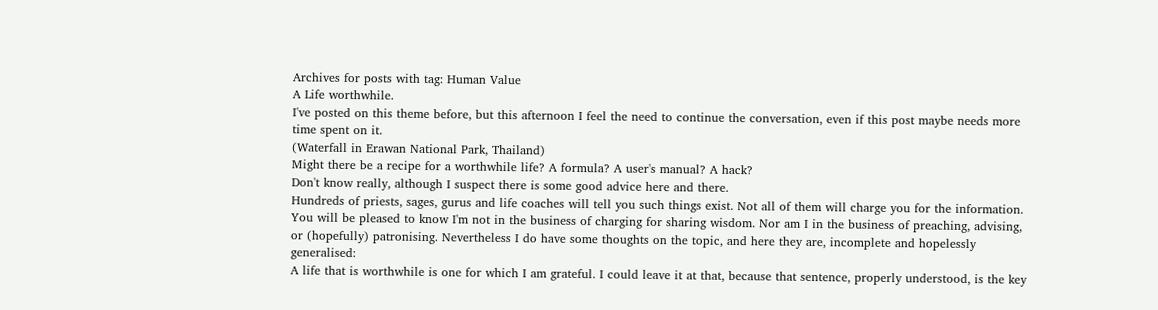Archives for posts with tag: Human Value
A Life worthwhile.
I've posted on this theme before, but this afternoon I feel the need to continue the conversation, even if this post maybe needs more time spent on it.
(Waterfall in Erawan National Park, Thailand)
Might there be a recipe for a worthwhile life? A formula? A user's manual? A hack?
Don't know really, although I suspect there is some good advice here and there.
Hundreds of priests, sages, gurus and life coaches will tell you such things exist. Not all of them will charge you for the information.
You will be pleased to know I'm not in the business of charging for sharing wisdom. Nor am I in the business of preaching, advising, or (hopefully) patronising. Nevertheless I do have some thoughts on the topic, and here they are, incomplete and hopelessly generalised:
A life that is worthwhile is one for which I am grateful. I could leave it at that, because that sentence, properly understood, is the key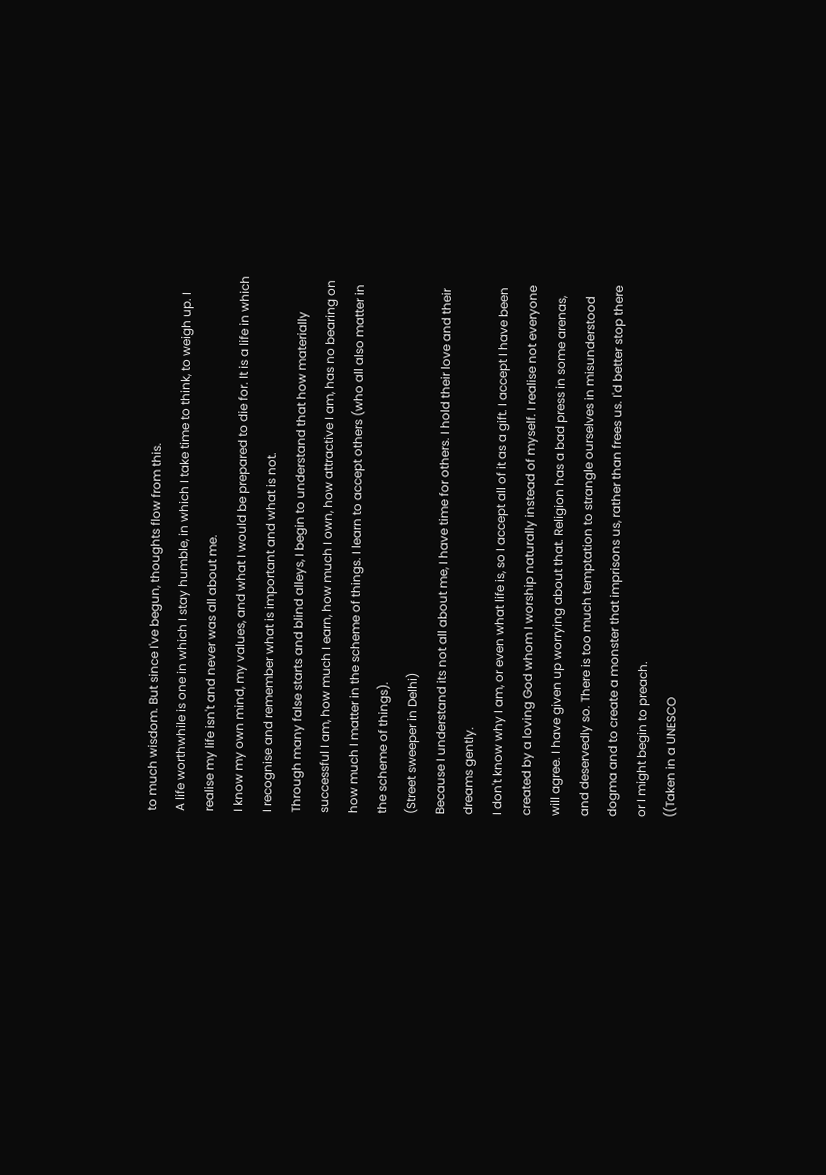to much wisdom. But since I've begun, thoughts flow from this.
A life worthwhile is one in which I stay humble, in which I take time to think, to weigh up. I realise my life isn't and never was all about me.
I know my own mind, my values, and what I would be prepared to die for. It is a life in which I recognise and remember what is important and what is not.
Through many false starts and blind alleys, I begin to understand that how materially successful I am, how much I earn, how much I own, how attractive I am, has no bearing on how much I matter in the scheme of things. I learn to accept others (who all also matter in the scheme of things).
(Street sweeper in Delhi)
Because I understand its not all about me, I have time for others. I hold their love and their dreams gently.
I don't know why I am, or even what life is, so I accept all of it as a gift. I accept I have been created by a loving God whom I worship naturally instead of myself. I realise not everyone will agree. I have given up worrying about that. Religion has a bad press in some arenas, and deservedly so. There is too much temptation to strangle ourselves in misunderstood dogma and to create a monster that imprisons us, rather than frees us. I'd better stop there or I might begin to preach.
((Taken in a UNESCO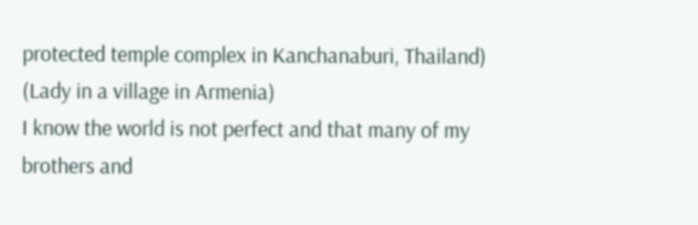protected temple complex in Kanchanaburi, Thailand)
(Lady in a village in Armenia)
I know the world is not perfect and that many of my brothers and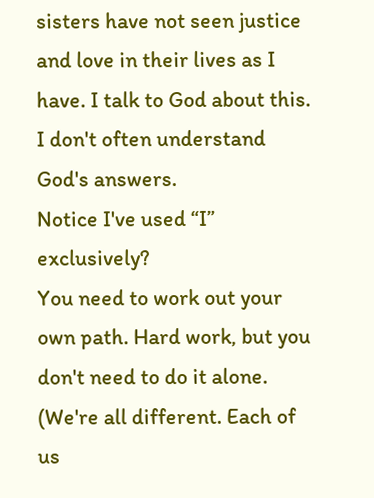sisters have not seen justice and love in their lives as I have. I talk to God about this. I don't often understand God's answers.
Notice I've used “I” exclusively?
You need to work out your own path. Hard work, but you don't need to do it alone.
(We're all different. Each of us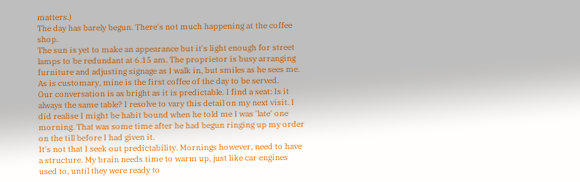matters.)
The day has barely begun. There's not much happening at the coffee shop.
The sun is yet to make an appearance but it's light enough for street lamps to be redundant at 6.15 am. The proprietor is busy arranging furniture and adjusting signage as I walk in, but smiles as he sees me. As is customary, mine is the first coffee of the day to be served.
Our conversation is as bright as it is predictable. I find a seat: Is it always the same table? I resolve to vary this detail on my next visit. I did realise I might be habit bound when he told me I was 'late' one morning. That was some time after he had begun ringing up my order on the till before I had given it.
It's not that I seek out predictability. Mornings however, need to have a structure. My brain needs time to warm up, just like car engines used to, until they were ready to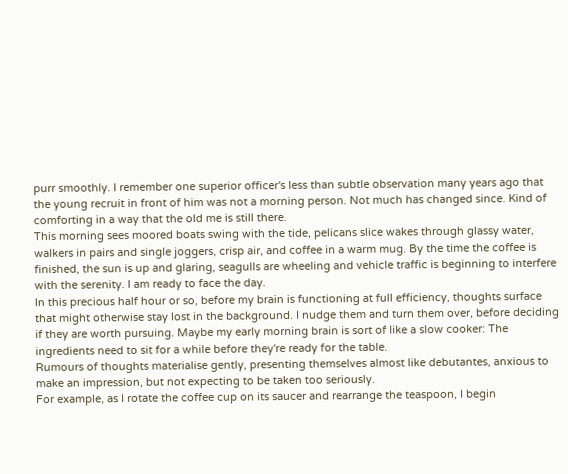purr smoothly. I remember one superior officer's less than subtle observation many years ago that the young recruit in front of him was not a morning person. Not much has changed since. Kind of comforting in a way that the old me is still there.
This morning sees moored boats swing with the tide, pelicans slice wakes through glassy water, walkers in pairs and single joggers, crisp air, and coffee in a warm mug. By the time the coffee is finished, the sun is up and glaring, seagulls are wheeling and vehicle traffic is beginning to interfere with the serenity. I am ready to face the day.
In this precious half hour or so, before my brain is functioning at full efficiency, thoughts surface that might otherwise stay lost in the background. I nudge them and turn them over, before deciding if they are worth pursuing. Maybe my early morning brain is sort of like a slow cooker: The ingredients need to sit for a while before they're ready for the table.
Rumours of thoughts materialise gently, presenting themselves almost like debutantes, anxious to make an impression, but not expecting to be taken too seriously.
For example, as I rotate the coffee cup on its saucer and rearrange the teaspoon, I begin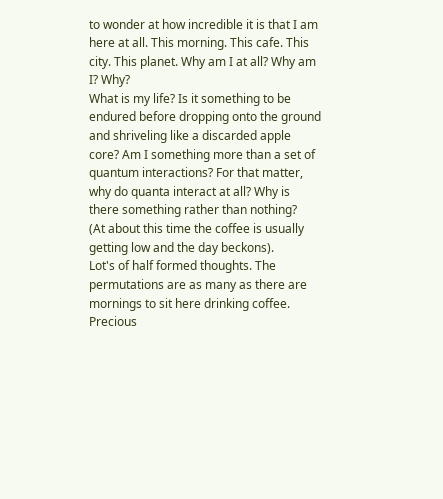to wonder at how incredible it is that I am here at all. This morning. This cafe. This city. This planet. Why am I at all? Why am I? Why?
What is my life? Is it something to be endured before dropping onto the ground and shriveling like a discarded apple core? Am I something more than a set of quantum interactions? For that matter, why do quanta interact at all? Why is there something rather than nothing?
(At about this time the coffee is usually getting low and the day beckons).
Lot's of half formed thoughts. The permutations are as many as there are mornings to sit here drinking coffee. Precious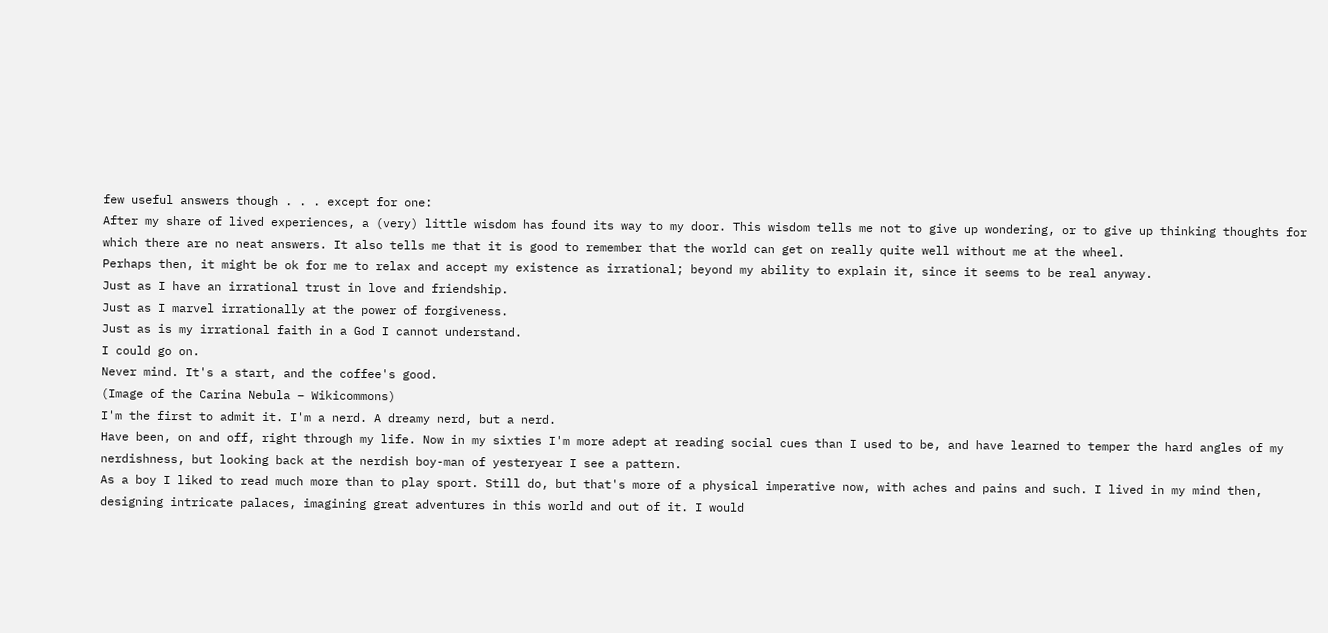few useful answers though . . . except for one:
After my share of lived experiences, a (very) little wisdom has found its way to my door. This wisdom tells me not to give up wondering, or to give up thinking thoughts for which there are no neat answers. It also tells me that it is good to remember that the world can get on really quite well without me at the wheel.
Perhaps then, it might be ok for me to relax and accept my existence as irrational; beyond my ability to explain it, since it seems to be real anyway.
Just as I have an irrational trust in love and friendship.
Just as I marvel irrationally at the power of forgiveness.
Just as is my irrational faith in a God I cannot understand.
I could go on.
Never mind. It's a start, and the coffee's good.
(Image of the Carina Nebula – Wikicommons)
I'm the first to admit it. I'm a nerd. A dreamy nerd, but a nerd.
Have been, on and off, right through my life. Now in my sixties I'm more adept at reading social cues than I used to be, and have learned to temper the hard angles of my nerdishness, but looking back at the nerdish boy-man of yesteryear I see a pattern.
As a boy I liked to read much more than to play sport. Still do, but that's more of a physical imperative now, with aches and pains and such. I lived in my mind then, designing intricate palaces, imagining great adventures in this world and out of it. I would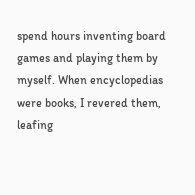spend hours inventing board games and playing them by myself. When encyclopedias were books, I revered them, leafing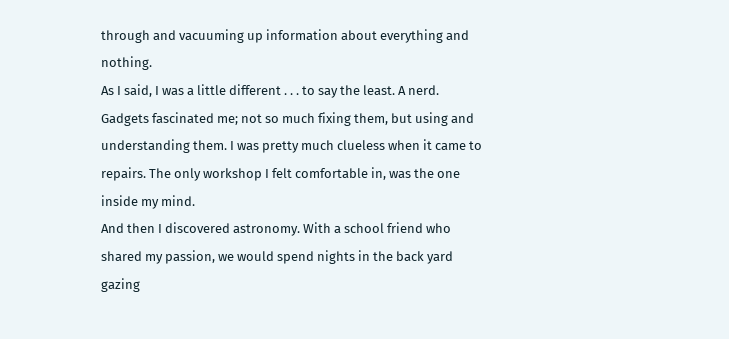through and vacuuming up information about everything and nothing.
As I said, I was a little different . . . to say the least. A nerd.
Gadgets fascinated me; not so much fixing them, but using and understanding them. I was pretty much clueless when it came to repairs. The only workshop I felt comfortable in, was the one inside my mind.
And then I discovered astronomy. With a school friend who shared my passion, we would spend nights in the back yard gazing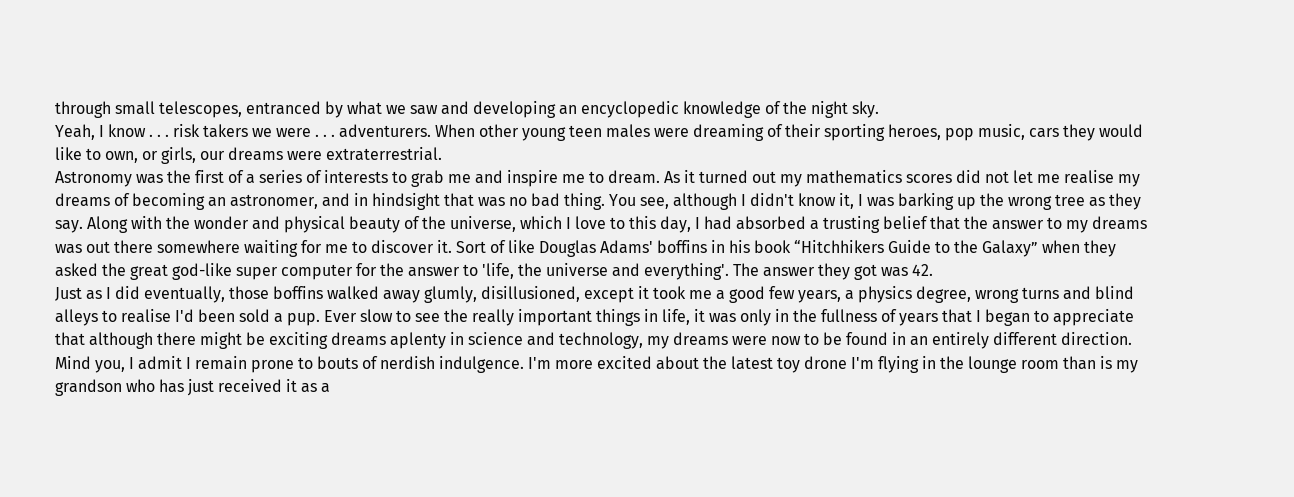through small telescopes, entranced by what we saw and developing an encyclopedic knowledge of the night sky.
Yeah, I know . . . risk takers we were . . . adventurers. When other young teen males were dreaming of their sporting heroes, pop music, cars they would like to own, or girls, our dreams were extraterrestrial.
Astronomy was the first of a series of interests to grab me and inspire me to dream. As it turned out my mathematics scores did not let me realise my dreams of becoming an astronomer, and in hindsight that was no bad thing. You see, although I didn't know it, I was barking up the wrong tree as they say. Along with the wonder and physical beauty of the universe, which I love to this day, I had absorbed a trusting belief that the answer to my dreams was out there somewhere waiting for me to discover it. Sort of like Douglas Adams' boffins in his book “Hitchhikers Guide to the Galaxy” when they asked the great god-like super computer for the answer to 'life, the universe and everything'. The answer they got was 42.
Just as I did eventually, those boffins walked away glumly, disillusioned, except it took me a good few years, a physics degree, wrong turns and blind alleys to realise I'd been sold a pup. Ever slow to see the really important things in life, it was only in the fullness of years that I began to appreciate that although there might be exciting dreams aplenty in science and technology, my dreams were now to be found in an entirely different direction.
Mind you, I admit I remain prone to bouts of nerdish indulgence. I'm more excited about the latest toy drone I'm flying in the lounge room than is my grandson who has just received it as a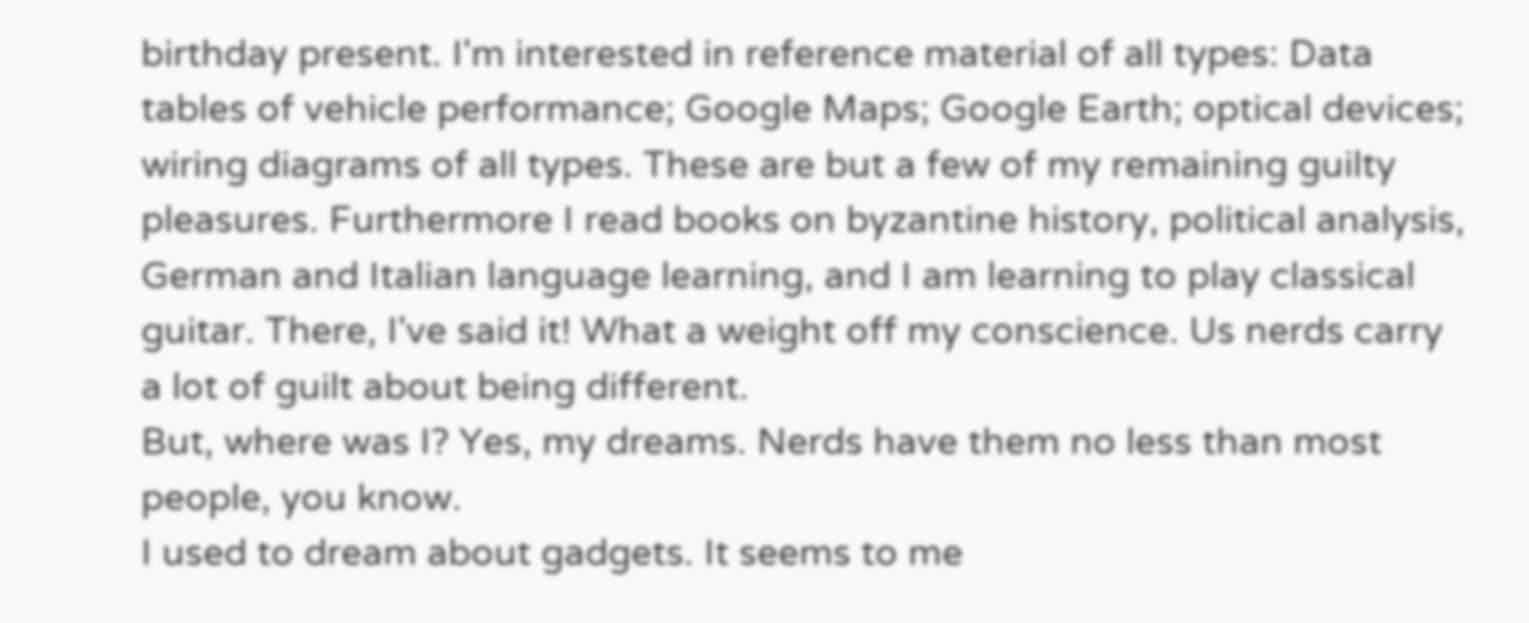birthday present. I'm interested in reference material of all types: Data tables of vehicle performance; Google Maps; Google Earth; optical devices; wiring diagrams of all types. These are but a few of my remaining guilty pleasures. Furthermore I read books on byzantine history, political analysis, German and Italian language learning, and I am learning to play classical guitar. There, I've said it! What a weight off my conscience. Us nerds carry a lot of guilt about being different.
But, where was I? Yes, my dreams. Nerds have them no less than most people, you know.
I used to dream about gadgets. It seems to me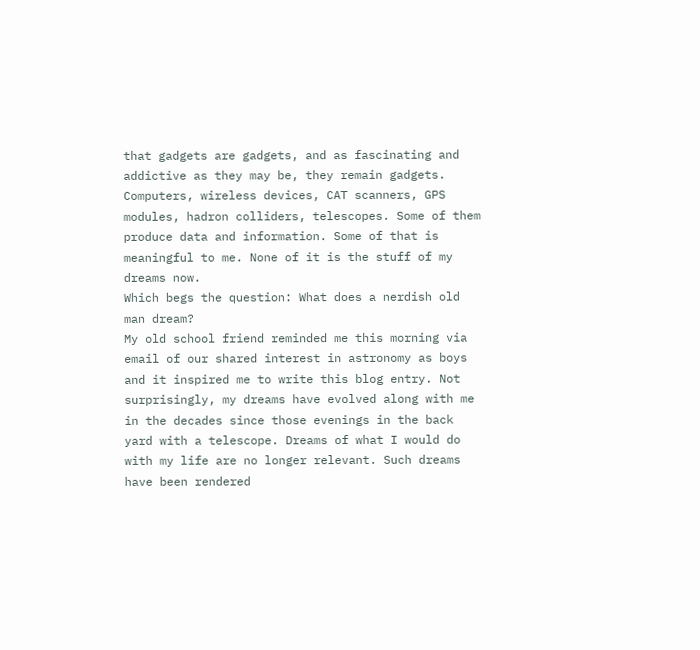that gadgets are gadgets, and as fascinating and addictive as they may be, they remain gadgets. Computers, wireless devices, CAT scanners, GPS modules, hadron colliders, telescopes. Some of them produce data and information. Some of that is meaningful to me. None of it is the stuff of my dreams now.
Which begs the question: What does a nerdish old man dream?
My old school friend reminded me this morning via email of our shared interest in astronomy as boys and it inspired me to write this blog entry. Not surprisingly, my dreams have evolved along with me in the decades since those evenings in the back yard with a telescope. Dreams of what I would do with my life are no longer relevant. Such dreams have been rendered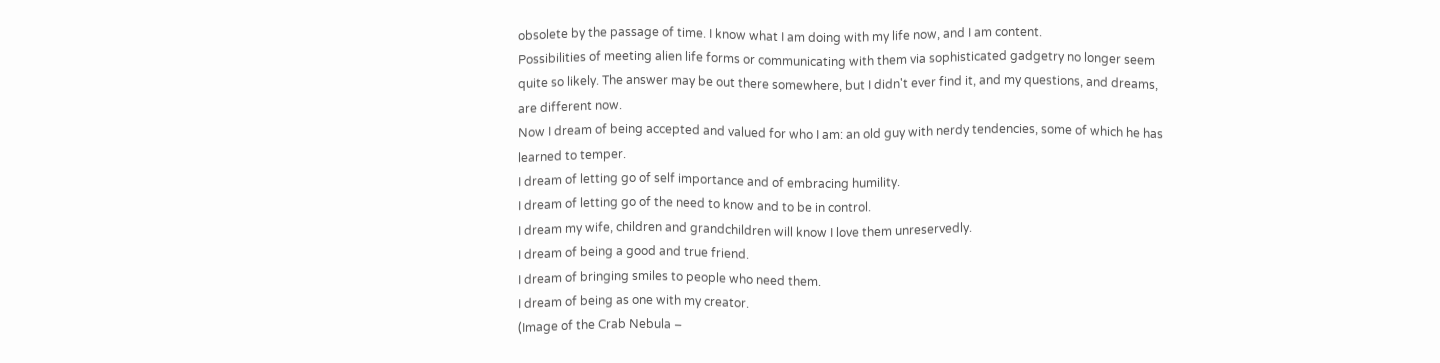obsolete by the passage of time. I know what I am doing with my life now, and I am content.
Possibilities of meeting alien life forms or communicating with them via sophisticated gadgetry no longer seem quite so likely. The answer may be out there somewhere, but I didn't ever find it, and my questions, and dreams, are different now.
Now I dream of being accepted and valued for who I am: an old guy with nerdy tendencies, some of which he has learned to temper.
I dream of letting go of self importance and of embracing humility.
I dream of letting go of the need to know and to be in control.
I dream my wife, children and grandchildren will know I love them unreservedly.
I dream of being a good and true friend.
I dream of bringing smiles to people who need them.
I dream of being as one with my creator.
(Image of the Crab Nebula –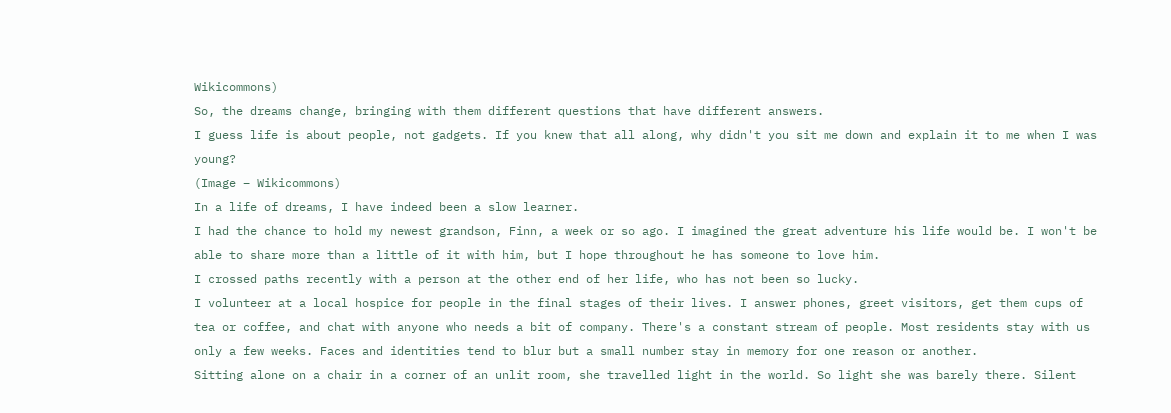Wikicommons)
So, the dreams change, bringing with them different questions that have different answers.
I guess life is about people, not gadgets. If you knew that all along, why didn't you sit me down and explain it to me when I was young?
(Image – Wikicommons)
In a life of dreams, I have indeed been a slow learner.
I had the chance to hold my newest grandson, Finn, a week or so ago. I imagined the great adventure his life would be. I won't be able to share more than a little of it with him, but I hope throughout he has someone to love him.
I crossed paths recently with a person at the other end of her life, who has not been so lucky.
I volunteer at a local hospice for people in the final stages of their lives. I answer phones, greet visitors, get them cups of tea or coffee, and chat with anyone who needs a bit of company. There's a constant stream of people. Most residents stay with us only a few weeks. Faces and identities tend to blur but a small number stay in memory for one reason or another.
Sitting alone on a chair in a corner of an unlit room, she travelled light in the world. So light she was barely there. Silent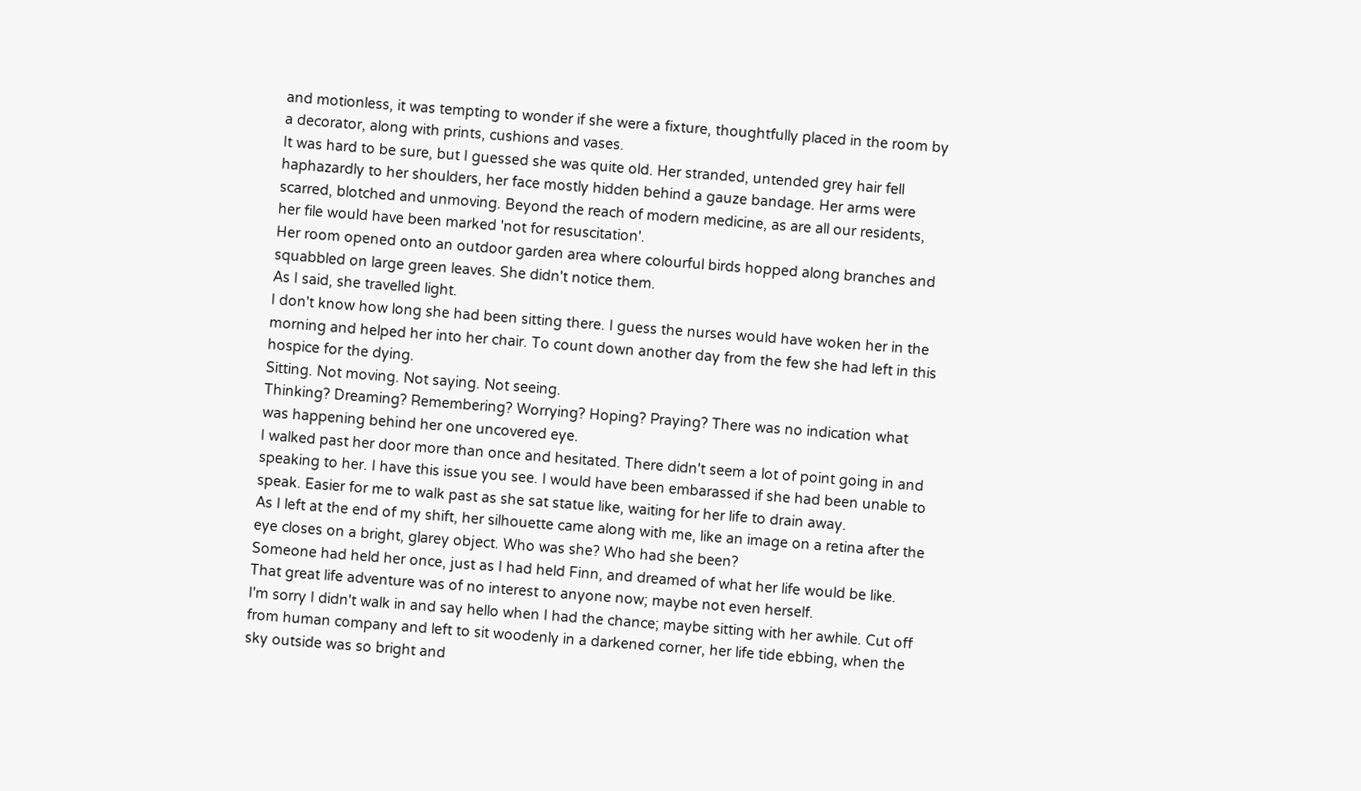and motionless, it was tempting to wonder if she were a fixture, thoughtfully placed in the room by a decorator, along with prints, cushions and vases.
It was hard to be sure, but I guessed she was quite old. Her stranded, untended grey hair fell haphazardly to her shoulders, her face mostly hidden behind a gauze bandage. Her arms were scarred, blotched and unmoving. Beyond the reach of modern medicine, as are all our residents, her file would have been marked 'not for resuscitation'.
Her room opened onto an outdoor garden area where colourful birds hopped along branches and squabbled on large green leaves. She didn't notice them.
As I said, she travelled light.
I don't know how long she had been sitting there. I guess the nurses would have woken her in the morning and helped her into her chair. To count down another day from the few she had left in this hospice for the dying.
Sitting. Not moving. Not saying. Not seeing.
Thinking? Dreaming? Remembering? Worrying? Hoping? Praying? There was no indication what was happening behind her one uncovered eye.
I walked past her door more than once and hesitated. There didn't seem a lot of point going in and speaking to her. I have this issue you see. I would have been embarassed if she had been unable to speak. Easier for me to walk past as she sat statue like, waiting for her life to drain away.
As I left at the end of my shift, her silhouette came along with me, like an image on a retina after the eye closes on a bright, glarey object. Who was she? Who had she been?
Someone had held her once, just as I had held Finn, and dreamed of what her life would be like. That great life adventure was of no interest to anyone now; maybe not even herself.
I'm sorry I didn't walk in and say hello when I had the chance; maybe sitting with her awhile. Cut off from human company and left to sit woodenly in a darkened corner, her life tide ebbing, when the sky outside was so bright and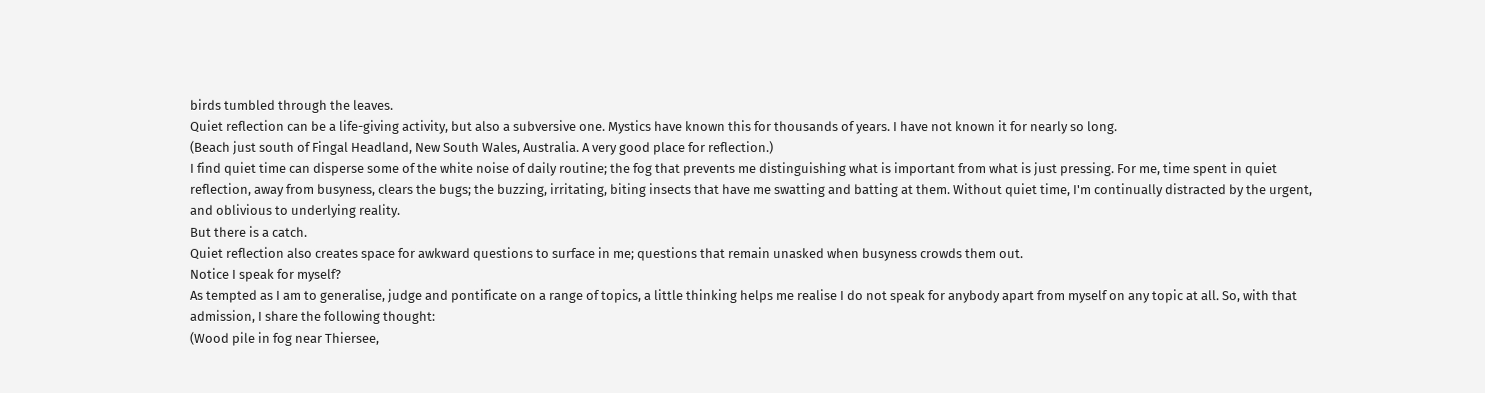birds tumbled through the leaves.
Quiet reflection can be a life-giving activity, but also a subversive one. Mystics have known this for thousands of years. I have not known it for nearly so long.
(Beach just south of Fingal Headland, New South Wales, Australia. A very good place for reflection.)
I find quiet time can disperse some of the white noise of daily routine; the fog that prevents me distinguishing what is important from what is just pressing. For me, time spent in quiet reflection, away from busyness, clears the bugs; the buzzing, irritating, biting insects that have me swatting and batting at them. Without quiet time, I'm continually distracted by the urgent, and oblivious to underlying reality.
But there is a catch.
Quiet reflection also creates space for awkward questions to surface in me; questions that remain unasked when busyness crowds them out.
Notice I speak for myself?
As tempted as I am to generalise, judge and pontificate on a range of topics, a little thinking helps me realise I do not speak for anybody apart from myself on any topic at all. So, with that admission, I share the following thought:
(Wood pile in fog near Thiersee,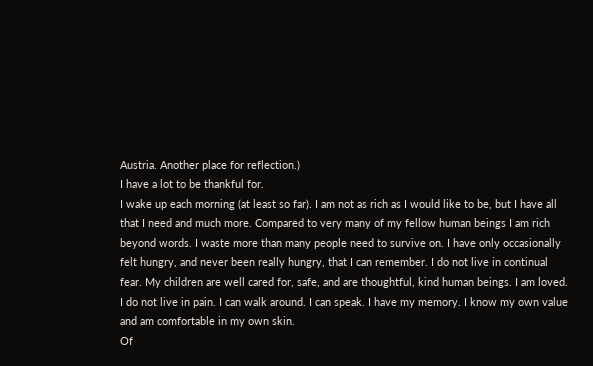Austria. Another place for reflection.)
I have a lot to be thankful for.
I wake up each morning (at least so far). I am not as rich as I would like to be, but I have all that I need and much more. Compared to very many of my fellow human beings I am rich beyond words. I waste more than many people need to survive on. I have only occasionally felt hungry, and never been really hungry, that I can remember. I do not live in continual fear. My children are well cared for, safe, and are thoughtful, kind human beings. I am loved. I do not live in pain. I can walk around. I can speak. I have my memory. I know my own value and am comfortable in my own skin.
Of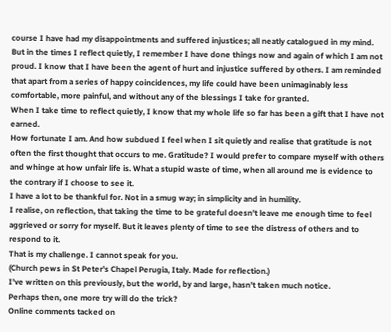course I have had my disappointments and suffered injustices; all neatly catalogued in my mind. But in the times I reflect quietly, I remember I have done things now and again of which I am not proud. I know that I have been the agent of hurt and injustice suffered by others. I am reminded that apart from a series of happy coincidences, my life could have been unimaginably less comfortable, more painful, and without any of the blessings I take for granted.
When I take time to reflect quietly, I know that my whole life so far has been a gift that I have not earned.
How fortunate I am. And how subdued I feel when I sit quietly and realise that gratitude is not often the first thought that occurs to me. Gratitude? I would prefer to compare myself with others and whinge at how unfair life is. What a stupid waste of time, when all around me is evidence to the contrary if I choose to see it.
I have a lot to be thankful for. Not in a smug way; in simplicity and in humility.
I realise, on reflection, that taking the time to be grateful doesn't leave me enough time to feel aggrieved or sorry for myself. But it leaves plenty of time to see the distress of others and to respond to it.
That is my challenge. I cannot speak for you.
(Church pews in St Peter's Chapel Perugia, Italy. Made for reflection.)
I've written on this previously, but the world, by and large, hasn't taken much notice.
Perhaps then, one more try will do the trick?
Online comments tacked on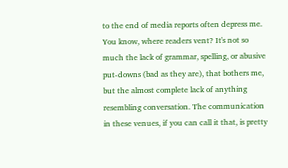to the end of media reports often depress me. You know, where readers vent? It's not so much the lack of grammar, spelling, or abusive put-downs (bad as they are), that bothers me, but the almost complete lack of anything resembling conversation. The communication in these venues, if you can call it that, is pretty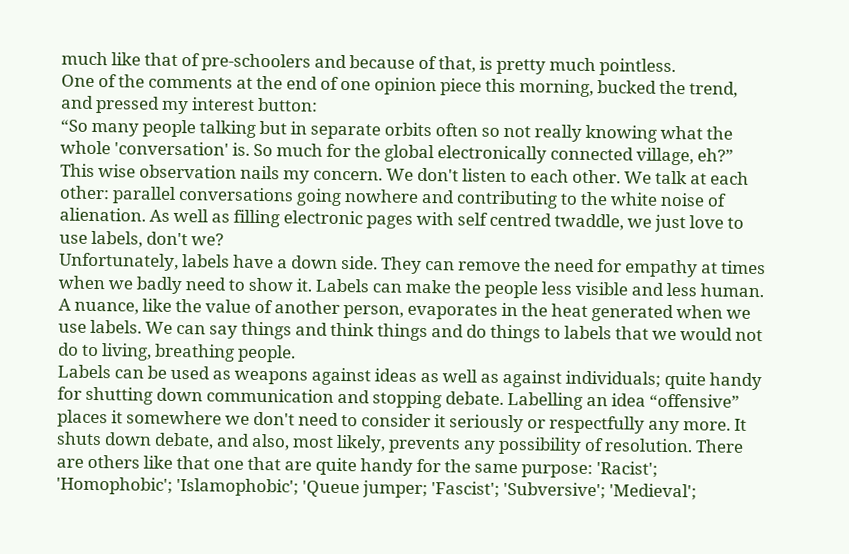much like that of pre-schoolers and because of that, is pretty much pointless.
One of the comments at the end of one opinion piece this morning, bucked the trend, and pressed my interest button:
“So many people talking but in separate orbits often so not really knowing what the whole 'conversation' is. So much for the global electronically connected village, eh?”
This wise observation nails my concern. We don't listen to each other. We talk at each other: parallel conversations going nowhere and contributing to the white noise of alienation. As well as filling electronic pages with self centred twaddle, we just love to use labels, don't we?
Unfortunately, labels have a down side. They can remove the need for empathy at times when we badly need to show it. Labels can make the people less visible and less human. A nuance, like the value of another person, evaporates in the heat generated when we use labels. We can say things and think things and do things to labels that we would not do to living, breathing people.
Labels can be used as weapons against ideas as well as against individuals; quite handy for shutting down communication and stopping debate. Labelling an idea “offensive” places it somewhere we don't need to consider it seriously or respectfully any more. It shuts down debate, and also, most likely, prevents any possibility of resolution. There are others like that one that are quite handy for the same purpose: 'Racist'; 'Homophobic'; 'Islamophobic'; 'Queue jumper; 'Fascist'; 'Subversive'; 'Medieval';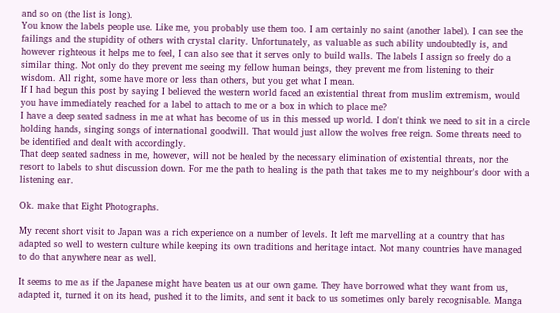and so on (the list is long).
You know the labels people use. Like me, you probably use them too. I am certainly no saint (another label). I can see the failings and the stupidity of others with crystal clarity. Unfortunately, as valuable as such ability undoubtedly is, and however righteous it helps me to feel, I can also see that it serves only to build walls. The labels I assign so freely do a similar thing. Not only do they prevent me seeing my fellow human beings, they prevent me from listening to their wisdom. All right, some have more or less than others, but you get what I mean.
If I had begun this post by saying I believed the western world faced an existential threat from muslim extremism, would you have immediately reached for a label to attach to me or a box in which to place me?
I have a deep seated sadness in me at what has become of us in this messed up world. I don't think we need to sit in a circle holding hands, singing songs of international goodwill. That would just allow the wolves free reign. Some threats need to be identified and dealt with accordingly.
That deep seated sadness in me, however, will not be healed by the necessary elimination of existential threats, nor the resort to labels to shut discussion down. For me the path to healing is the path that takes me to my neighbour's door with a listening ear.

Ok. make that Eight Photographs.

My recent short visit to Japan was a rich experience on a number of levels. It left me marvelling at a country that has adapted so well to western culture while keeping its own traditions and heritage intact. Not many countries have managed to do that anywhere near as well.

It seems to me as if the Japanese might have beaten us at our own game. They have borrowed what they want from us, adapted it, turned it on its head, pushed it to the limits, and sent it back to us sometimes only barely recognisable. Manga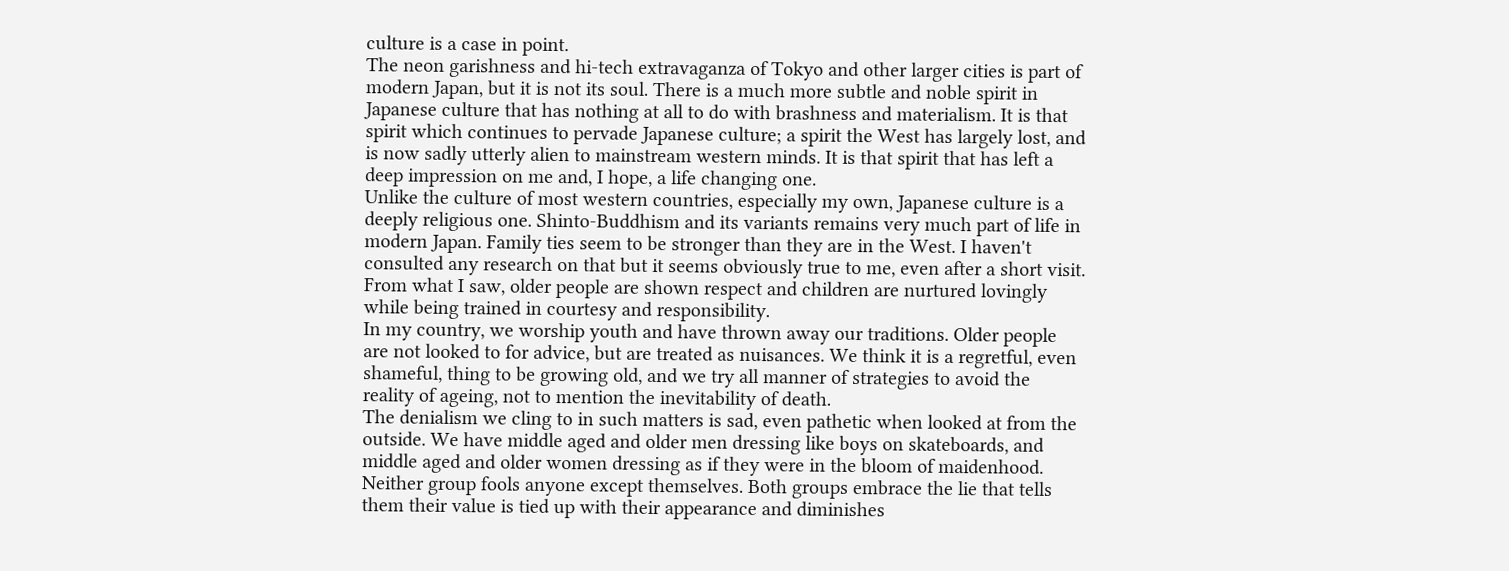culture is a case in point.
The neon garishness and hi-tech extravaganza of Tokyo and other larger cities is part of modern Japan, but it is not its soul. There is a much more subtle and noble spirit in Japanese culture that has nothing at all to do with brashness and materialism. It is that spirit which continues to pervade Japanese culture; a spirit the West has largely lost, and is now sadly utterly alien to mainstream western minds. It is that spirit that has left a deep impression on me and, I hope, a life changing one.
Unlike the culture of most western countries, especially my own, Japanese culture is a deeply religious one. Shinto-Buddhism and its variants remains very much part of life in modern Japan. Family ties seem to be stronger than they are in the West. I haven't consulted any research on that but it seems obviously true to me, even after a short visit. From what I saw, older people are shown respect and children are nurtured lovingly while being trained in courtesy and responsibility.
In my country, we worship youth and have thrown away our traditions. Older people are not looked to for advice, but are treated as nuisances. We think it is a regretful, even shameful, thing to be growing old, and we try all manner of strategies to avoid the reality of ageing, not to mention the inevitability of death.
The denialism we cling to in such matters is sad, even pathetic when looked at from the outside. We have middle aged and older men dressing like boys on skateboards, and middle aged and older women dressing as if they were in the bloom of maidenhood. Neither group fools anyone except themselves. Both groups embrace the lie that tells them their value is tied up with their appearance and diminishes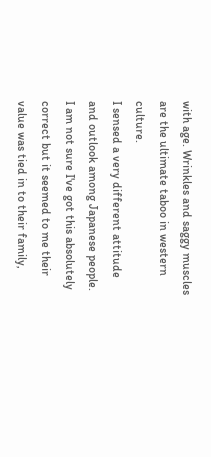with age. Wrinkles and saggy muscles are the ultimate taboo in western culture.
I sensed a very different attitude and outlook among Japanese people. I am not sure I've got this absolutely correct but it seemed to me their value was tied in to their family,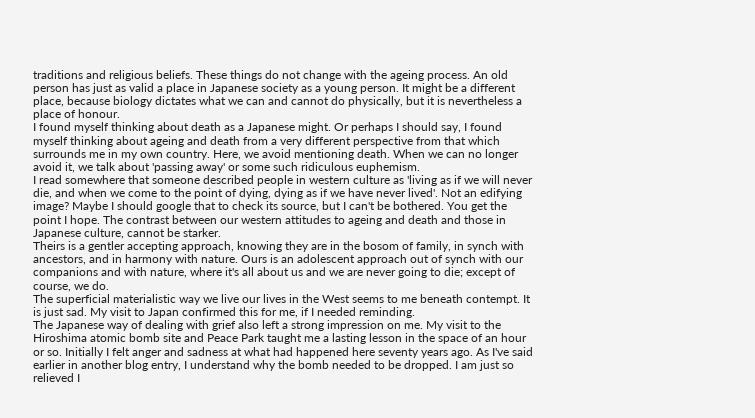traditions and religious beliefs. These things do not change with the ageing process. An old person has just as valid a place in Japanese society as a young person. It might be a different place, because biology dictates what we can and cannot do physically, but it is nevertheless a place of honour.
I found myself thinking about death as a Japanese might. Or perhaps I should say, I found myself thinking about ageing and death from a very different perspective from that which surrounds me in my own country. Here, we avoid mentioning death. When we can no longer avoid it, we talk about 'passing away' or some such ridiculous euphemism.
I read somewhere that someone described people in western culture as 'living as if we will never die, and when we come to the point of dying, dying as if we have never lived'. Not an edifying image? Maybe I should google that to check its source, but I can't be bothered. You get the point I hope. The contrast between our western attitudes to ageing and death and those in Japanese culture, cannot be starker.
Theirs is a gentler accepting approach, knowing they are in the bosom of family, in synch with ancestors, and in harmony with nature. Ours is an adolescent approach out of synch with our companions and with nature, where it's all about us and we are never going to die; except of course, we do.
The superficial materialistic way we live our lives in the West seems to me beneath contempt. It is just sad. My visit to Japan confirmed this for me, if I needed reminding.
The Japanese way of dealing with grief also left a strong impression on me. My visit to the Hiroshima atomic bomb site and Peace Park taught me a lasting lesson in the space of an hour or so. Initially I felt anger and sadness at what had happened here seventy years ago. As I've said earlier in another blog entry, I understand why the bomb needed to be dropped. I am just so relieved I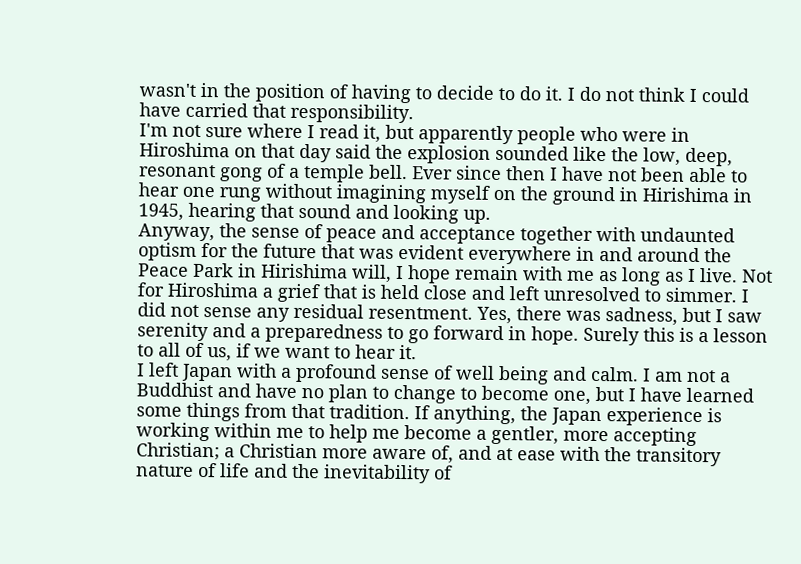wasn't in the position of having to decide to do it. I do not think I could have carried that responsibility.
I'm not sure where I read it, but apparently people who were in Hiroshima on that day said the explosion sounded like the low, deep, resonant gong of a temple bell. Ever since then I have not been able to hear one rung without imagining myself on the ground in Hirishima in 1945, hearing that sound and looking up.
Anyway, the sense of peace and acceptance together with undaunted optism for the future that was evident everywhere in and around the Peace Park in Hirishima will, I hope remain with me as long as I live. Not for Hiroshima a grief that is held close and left unresolved to simmer. I did not sense any residual resentment. Yes, there was sadness, but I saw serenity and a preparedness to go forward in hope. Surely this is a lesson to all of us, if we want to hear it.
I left Japan with a profound sense of well being and calm. I am not a Buddhist and have no plan to change to become one, but I have learned some things from that tradition. If anything, the Japan experience is working within me to help me become a gentler, more accepting Christian; a Christian more aware of, and at ease with the transitory nature of life and the inevitability of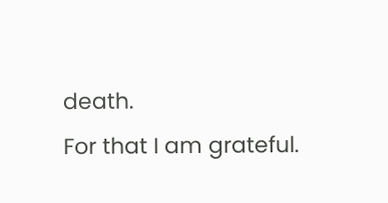death.
For that I am grateful.